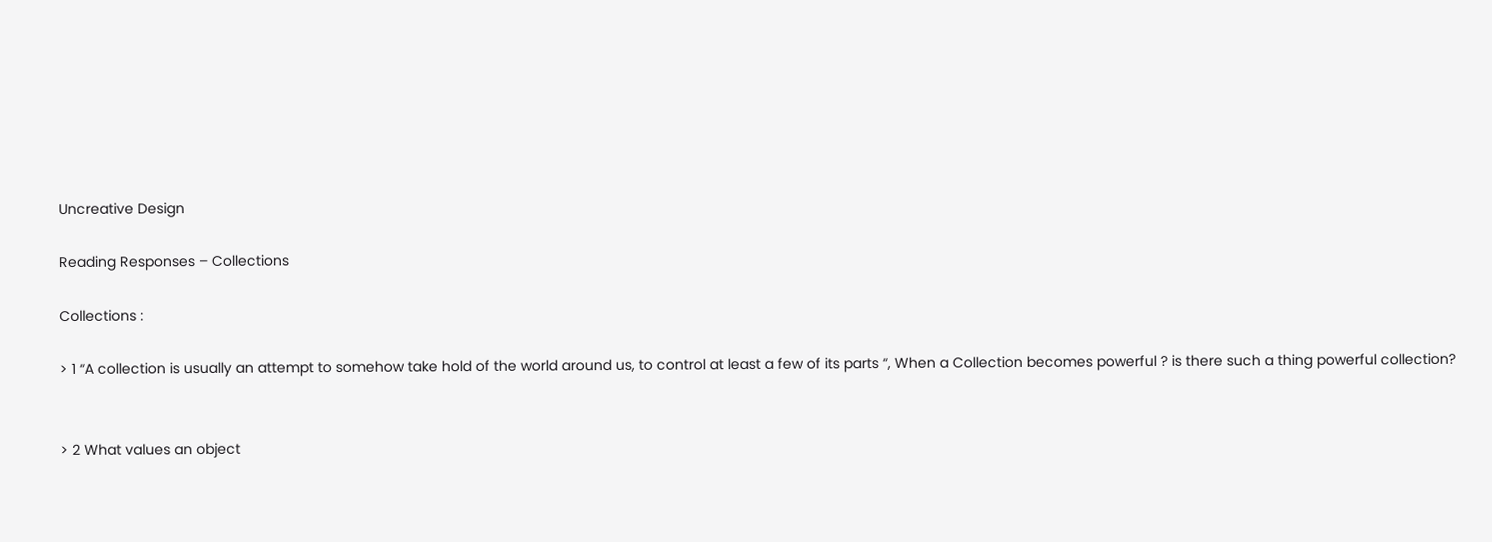Uncreative Design

Reading Responses – Collections

Collections :

> 1 “A collection is usually an attempt to somehow take hold of the world around us, to control at least a few of its parts “, When a Collection becomes powerful ? is there such a thing powerful collection?


> 2 What values an object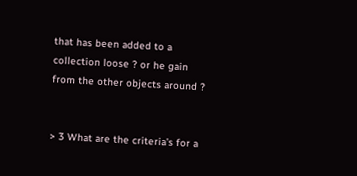that has been added to a collection loose ? or he gain from the other objects around ?


> 3 What are the criteria’s for a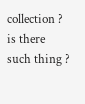collection ? is there such thing ?